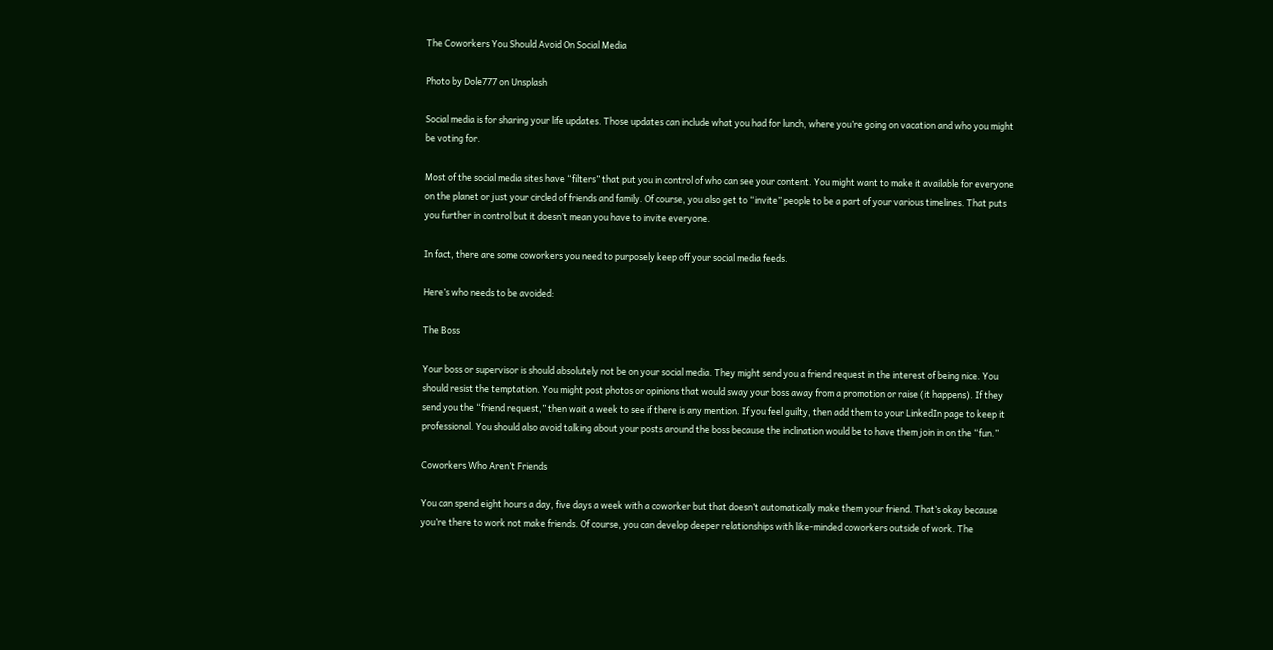The Coworkers You Should Avoid On Social Media

Photo by Dole777 on Unsplash

Social media is for sharing your life updates. Those updates can include what you had for lunch, where you’re going on vacation and who you might be voting for.

Most of the social media sites have “filters” that put you in control of who can see your content. You might want to make it available for everyone on the planet or just your circled of friends and family. Of course, you also get to “invite” people to be a part of your various timelines. That puts you further in control but it doesn’t mean you have to invite everyone.

In fact, there are some coworkers you need to purposely keep off your social media feeds.

Here’s who needs to be avoided:

The Boss

Your boss or supervisor is should absolutely not be on your social media. They might send you a friend request in the interest of being nice. You should resist the temptation. You might post photos or opinions that would sway your boss away from a promotion or raise (it happens). If they send you the “friend request,” then wait a week to see if there is any mention. If you feel guilty, then add them to your LinkedIn page to keep it professional. You should also avoid talking about your posts around the boss because the inclination would be to have them join in on the “fun.”

Coworkers Who Aren’t Friends

You can spend eight hours a day, five days a week with a coworker but that doesn’t automatically make them your friend. That’s okay because you’re there to work not make friends. Of course, you can develop deeper relationships with like-minded coworkers outside of work. The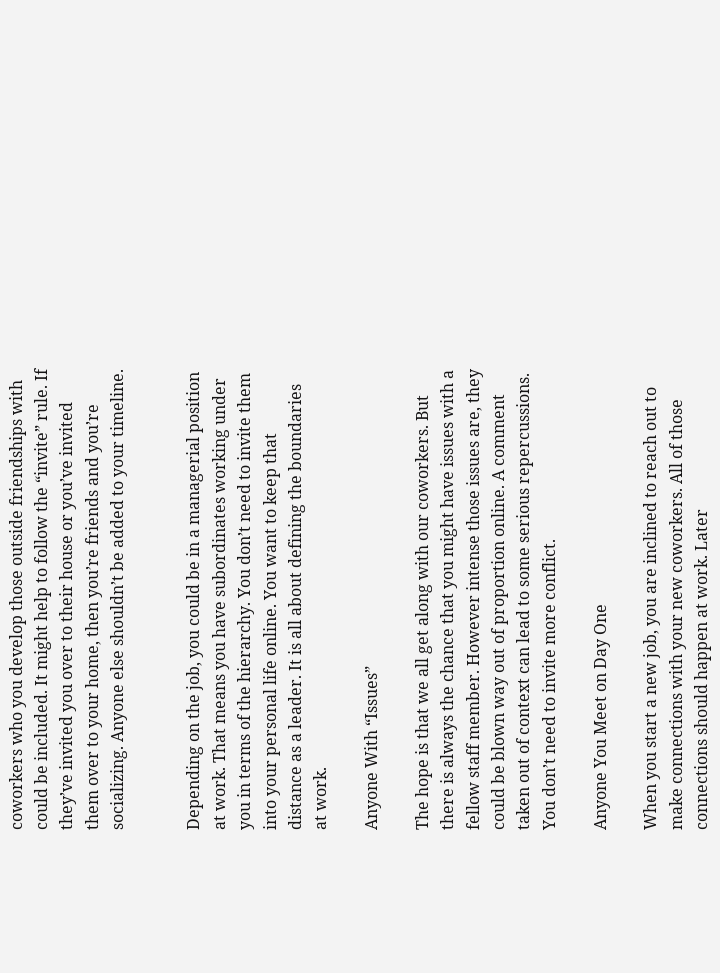coworkers who you develop those outside friendships with could be included. It might help to follow the “invite” rule. If they’ve invited you over to their house or you’ve invited them over to your home, then you’re friends and you’re socializing. Anyone else shouldn’t be added to your timeline.


Depending on the job, you could be in a managerial position at work. That means you have subordinates working under you in terms of the hierarchy. You don’t need to invite them into your personal life online. You want to keep that distance as a leader. It is all about defining the boundaries at work.

Anyone With “Issues”

The hope is that we all get along with our coworkers. But there is always the chance that you might have issues with a fellow staff member. However intense those issues are, they could be blown way out of proportion online. A comment taken out of context can lead to some serious repercussions. You don’t need to invite more conflict.

Anyone You Meet on Day One

When you start a new job, you are inclined to reach out to make connections with your new coworkers. All of those connections should happen at work. Later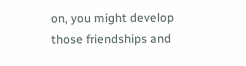on, you might develop those friendships and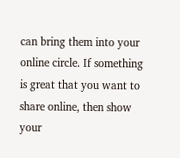can bring them into your online circle. If something is great that you want to share online, then show your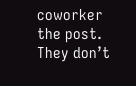coworker the post. They don’t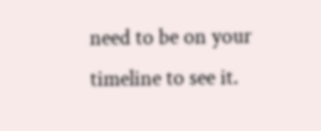need to be on your timeline to see it.